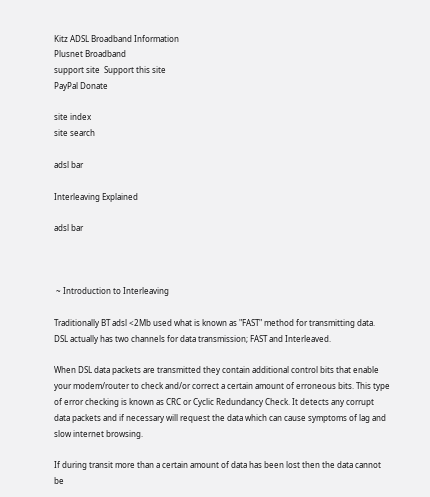Kitz ADSL Broadband Information
Plusnet Broadband
support site  Support this site
PayPal Donate

site index
site search

adsl bar

Interleaving Explained

adsl bar



 ~ Introduction to Interleaving

Traditionally BT adsl <2Mb used what is known as "FAST" method for transmitting data.  DSL actually has two channels for data transmission; FAST and Interleaved.

When DSL data packets are transmitted they contain additional control bits that enable your modem/router to check and/or correct a certain amount of erroneous bits. This type of error checking is known as CRC or Cyclic Redundancy Check. It detects any corrupt data packets and if necessary will request the data which can cause symptoms of lag and slow internet browsing.

If during transit more than a certain amount of data has been lost then the data cannot be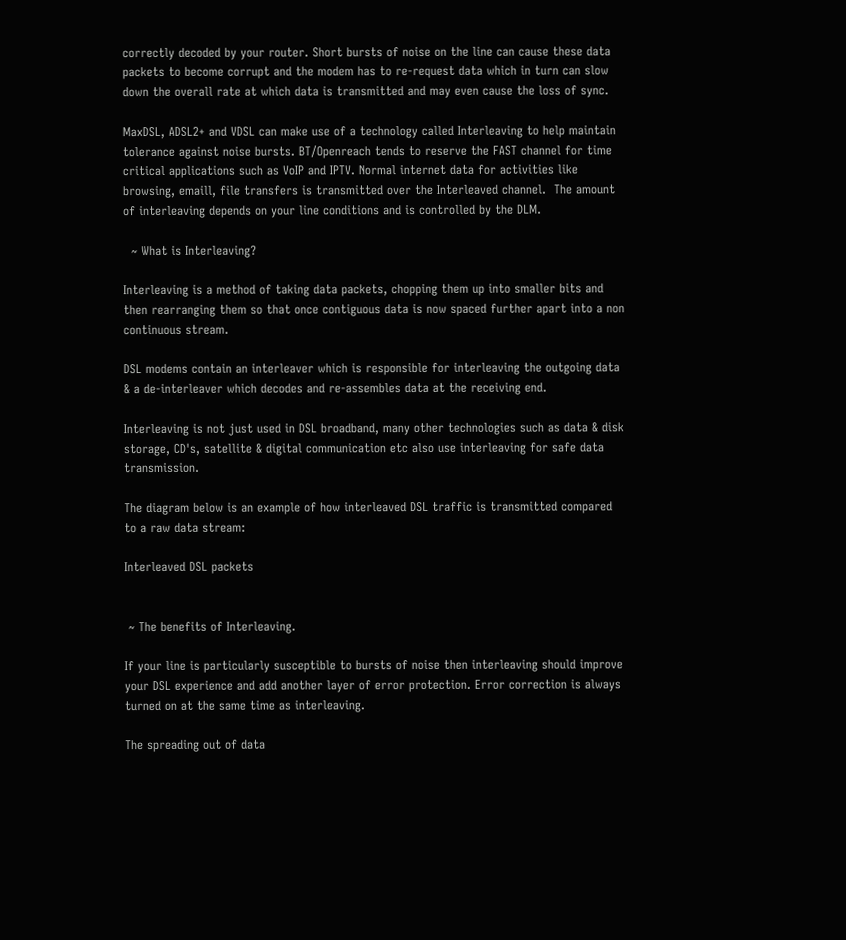correctly decoded by your router. Short bursts of noise on the line can cause these data packets to become corrupt and the modem has to re-request data which in turn can slow down the overall rate at which data is transmitted and may even cause the loss of sync.

MaxDSL, ADSL2+ and VDSL can make use of a technology called Interleaving to help maintain tolerance against noise bursts. BT/Openreach tends to reserve the FAST channel for time critical applications such as VoIP and IPTV. Normal internet data for activities like browsing, emaill, file transfers is transmitted over the Interleaved channel.  The amount of interleaving depends on your line conditions and is controlled by the DLM.

  ~ What is Interleaving?

Interleaving is a method of taking data packets, chopping them up into smaller bits and then rearranging them so that once contiguous data is now spaced further apart into a non continuous stream.

DSL modems contain an interleaver which is responsible for interleaving the outgoing data & a de-interleaver which decodes and re-assembles data at the receiving end.

Interleaving is not just used in DSL broadband, many other technologies such as data & disk storage, CD's, satellite & digital communication etc also use interleaving for safe data transmission.

The diagram below is an example of how interleaved DSL traffic is transmitted compared to a raw data stream:

Interleaved DSL packets


 ~ The benefits of Interleaving.

If your line is particularly susceptible to bursts of noise then interleaving should improve your DSL experience and add another layer of error protection. Error correction is always turned on at the same time as interleaving.

The spreading out of data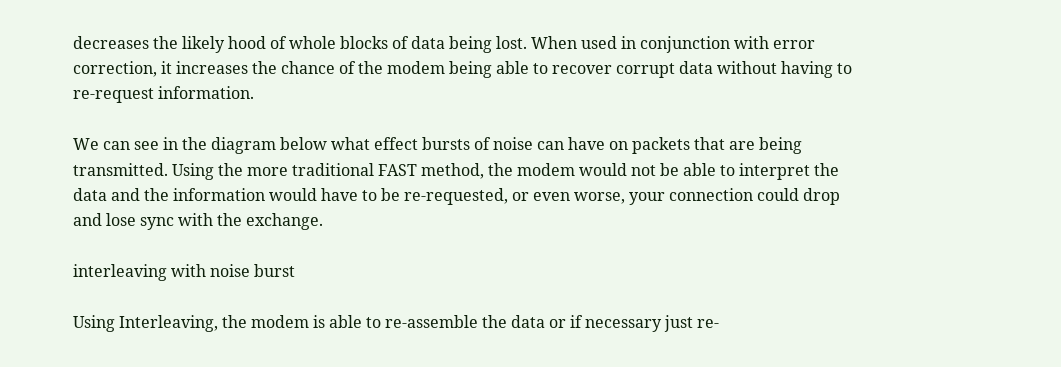decreases the likely hood of whole blocks of data being lost. When used in conjunction with error correction, it increases the chance of the modem being able to recover corrupt data without having to re-request information.

We can see in the diagram below what effect bursts of noise can have on packets that are being transmitted. Using the more traditional FAST method, the modem would not be able to interpret the data and the information would have to be re-requested, or even worse, your connection could drop and lose sync with the exchange.

interleaving with noise burst

Using Interleaving, the modem is able to re-assemble the data or if necessary just re-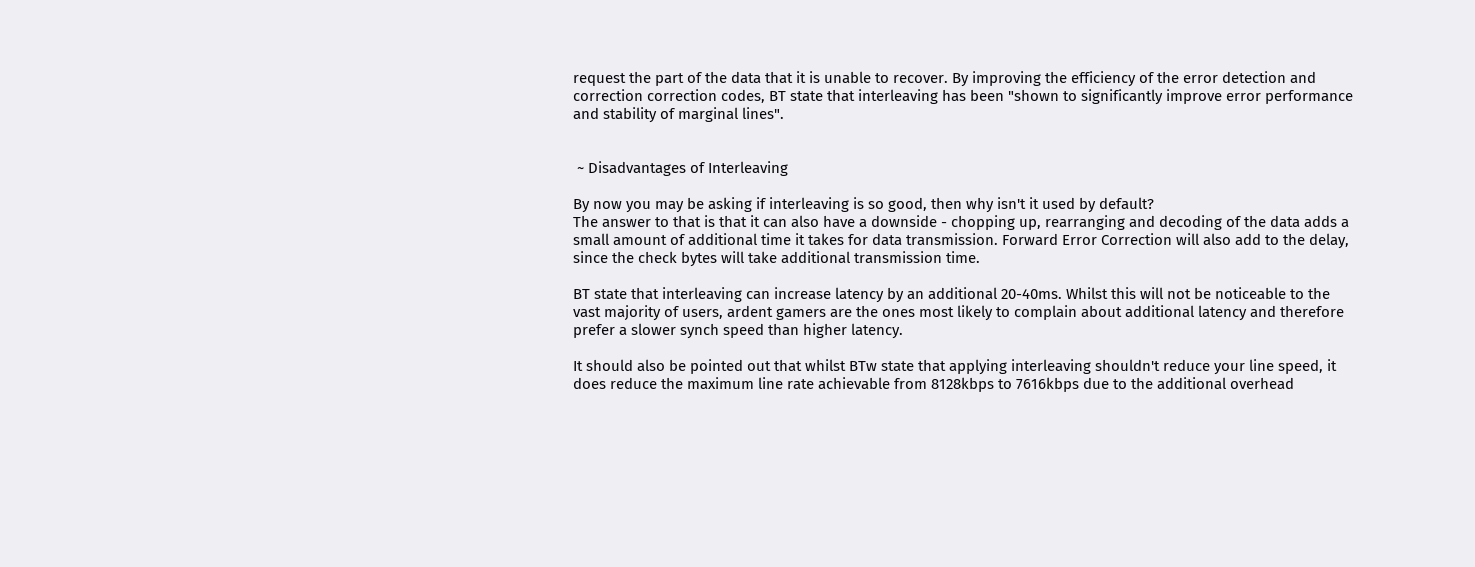request the part of the data that it is unable to recover. By improving the efficiency of the error detection and correction correction codes, BT state that interleaving has been "shown to significantly improve error performance and stability of marginal lines".


 ~ Disadvantages of Interleaving

By now you may be asking if interleaving is so good, then why isn't it used by default?
The answer to that is that it can also have a downside - chopping up, rearranging and decoding of the data adds a small amount of additional time it takes for data transmission. Forward Error Correction will also add to the delay, since the check bytes will take additional transmission time.

BT state that interleaving can increase latency by an additional 20-40ms. Whilst this will not be noticeable to the vast majority of users, ardent gamers are the ones most likely to complain about additional latency and therefore prefer a slower synch speed than higher latency.

It should also be pointed out that whilst BTw state that applying interleaving shouldn't reduce your line speed, it does reduce the maximum line rate achievable from 8128kbps to 7616kbps due to the additional overhead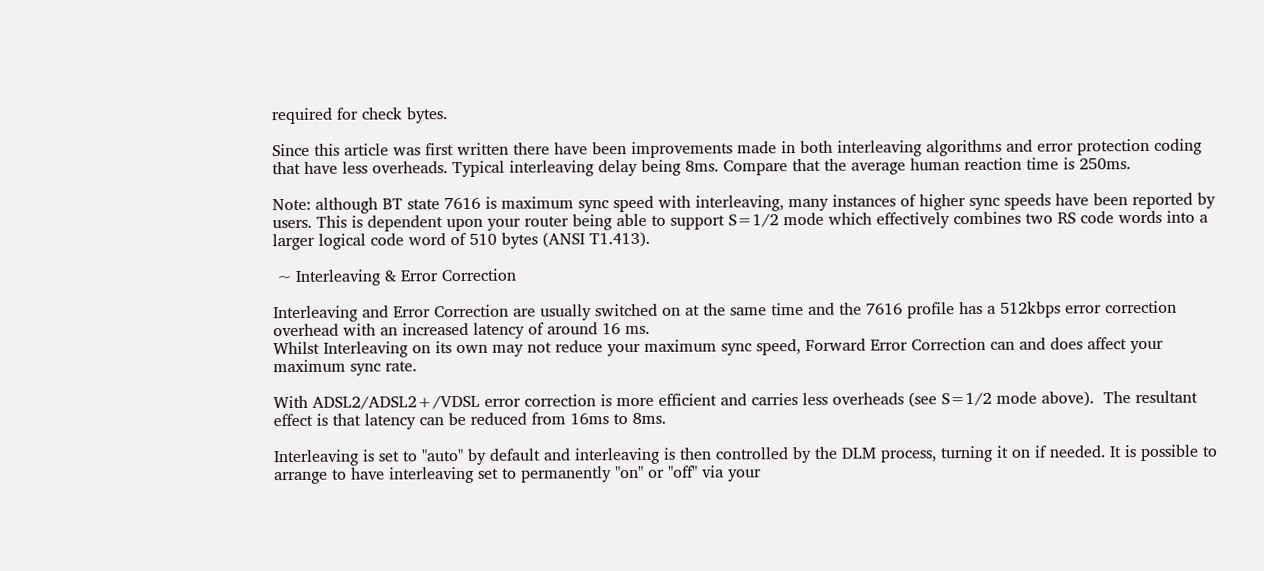required for check bytes.

Since this article was first written there have been improvements made in both interleaving algorithms and error protection coding that have less overheads. Typical interleaving delay being 8ms. Compare that the average human reaction time is 250ms.

Note: although BT state 7616 is maximum sync speed with interleaving, many instances of higher sync speeds have been reported by users. This is dependent upon your router being able to support S=1/2 mode which effectively combines two RS code words into a larger logical code word of 510 bytes (ANSI T1.413).

 ~ Interleaving & Error Correction

Interleaving and Error Correction are usually switched on at the same time and the 7616 profile has a 512kbps error correction overhead with an increased latency of around 16 ms.
Whilst Interleaving on its own may not reduce your maximum sync speed, Forward Error Correction can and does affect your maximum sync rate.

With ADSL2/ADSL2+/VDSL error correction is more efficient and carries less overheads (see S=1/2 mode above).  The resultant effect is that latency can be reduced from 16ms to 8ms.

Interleaving is set to "auto" by default and interleaving is then controlled by the DLM process, turning it on if needed. It is possible to arrange to have interleaving set to permanently "on" or "off" via your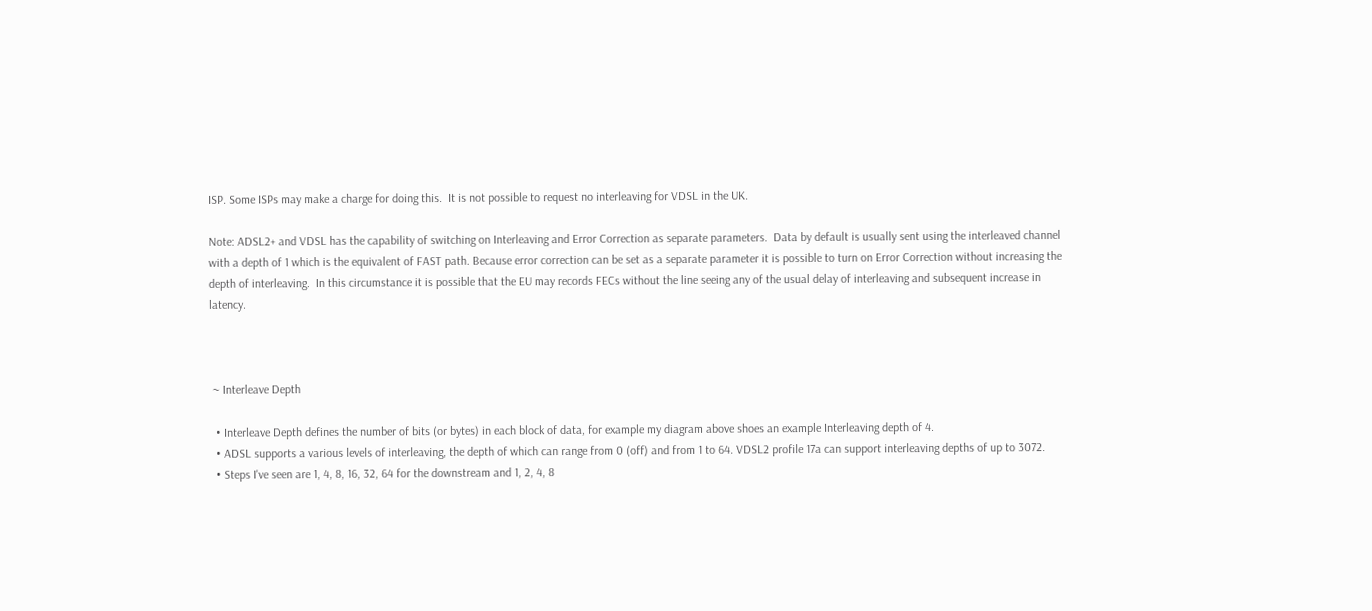ISP. Some ISPs may make a charge for doing this.  It is not possible to request no interleaving for VDSL in the UK.

Note: ADSL2+ and VDSL has the capability of switching on Interleaving and Error Correction as separate parameters.  Data by default is usually sent using the interleaved channel with a depth of 1 which is the equivalent of FAST path. Because error correction can be set as a separate parameter it is possible to turn on Error Correction without increasing the depth of interleaving.  In this circumstance it is possible that the EU may records FECs without the line seeing any of the usual delay of interleaving and subsequent increase in latency.



 ~ Interleave Depth

  • Interleave Depth defines the number of bits (or bytes) in each block of data, for example my diagram above shoes an example Interleaving depth of 4.
  • ADSL supports a various levels of interleaving, the depth of which can range from 0 (off) and from 1 to 64. VDSL2 profile 17a can support interleaving depths of up to 3072.
  • Steps I've seen are 1, 4, 8, 16, 32, 64 for the downstream and 1, 2, 4, 8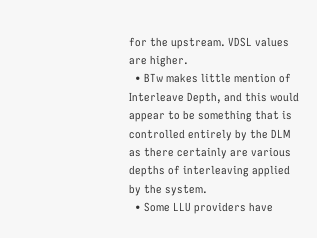for the upstream. VDSL values are higher.
  • BTw makes little mention of Interleave Depth, and this would appear to be something that is controlled entirely by the DLM as there certainly are various depths of interleaving applied by the system.
  • Some LLU providers have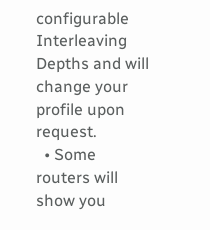configurable Interleaving Depths and will change your profile upon request.
  • Some routers will show you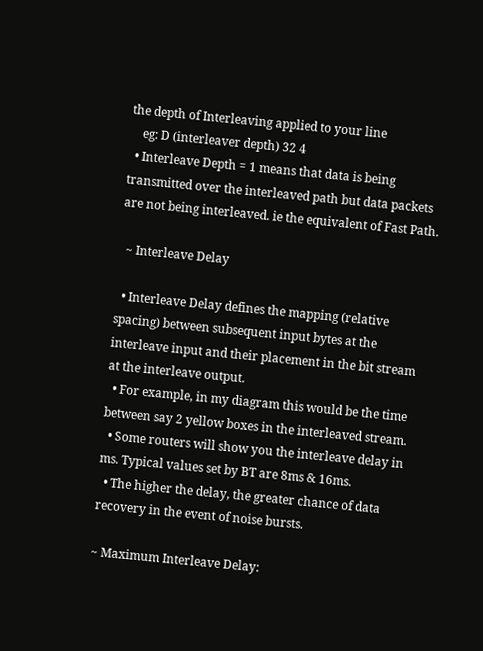the depth of Interleaving applied to your line
    eg: D (interleaver depth) 32 4
  • Interleave Depth = 1 means that data is being transmitted over the interleaved path but data packets are not being interleaved. ie the equivalent of Fast Path.

  ~ Interleave Delay

  • Interleave Delay defines the mapping (relative spacing) between subsequent input bytes at the interleave input and their placement in the bit stream at the interleave output.
  • For example, in my diagram this would be the time between say 2 yellow boxes in the interleaved stream.
  • Some routers will show you the interleave delay in ms. Typical values set by BT are 8ms & 16ms.
  • The higher the delay, the greater chance of data recovery in the event of noise bursts.

~ Maximum Interleave Delay: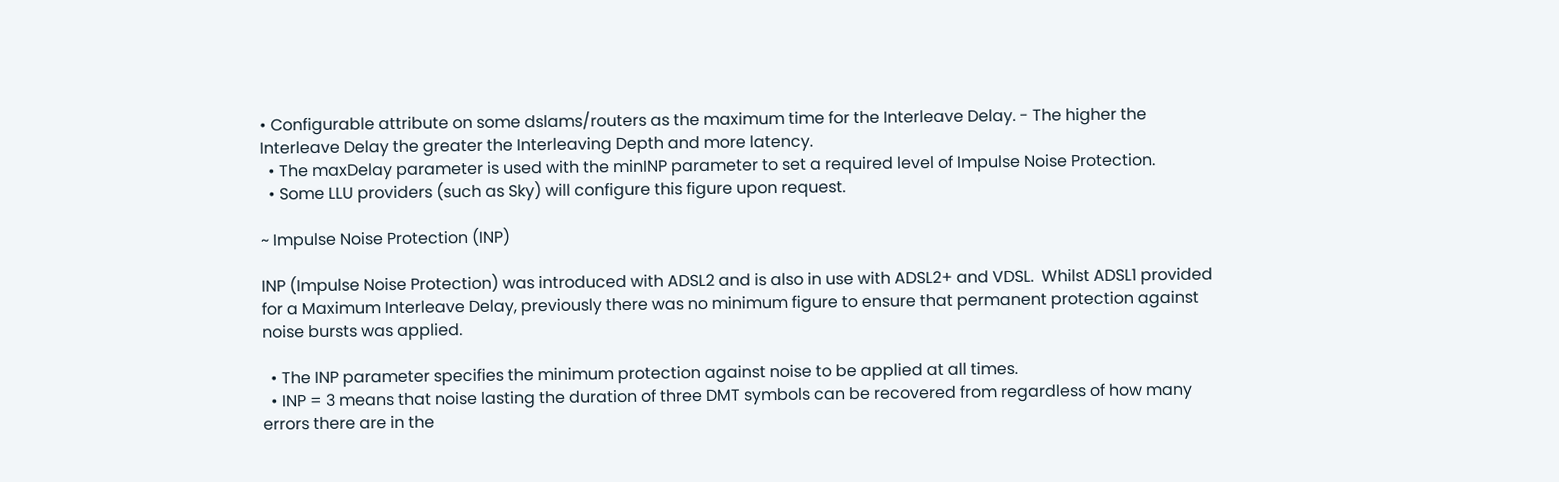• Configurable attribute on some dslams/routers as the maximum time for the Interleave Delay. - The higher the Interleave Delay the greater the Interleaving Depth and more latency.
  • The maxDelay parameter is used with the minINP parameter to set a required level of Impulse Noise Protection.
  • Some LLU providers (such as Sky) will configure this figure upon request.

~ Impulse Noise Protection (INP)

INP (Impulse Noise Protection) was introduced with ADSL2 and is also in use with ADSL2+ and VDSL.  Whilst ADSL1 provided for a Maximum Interleave Delay, previously there was no minimum figure to ensure that permanent protection against noise bursts was applied.

  • The INP parameter specifies the minimum protection against noise to be applied at all times.
  • INP = 3 means that noise lasting the duration of three DMT symbols can be recovered from regardless of how many errors there are in the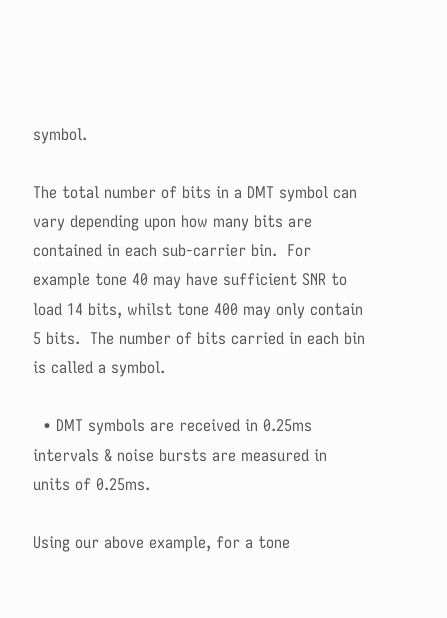symbol.

The total number of bits in a DMT symbol can vary depending upon how many bits are contained in each sub-carrier bin.  For example tone 40 may have sufficient SNR to load 14 bits, whilst tone 400 may only contain 5 bits.  The number of bits carried in each bin is called a symbol.

  • DMT symbols are received in 0.25ms intervals & noise bursts are measured in units of 0.25ms.

Using our above example, for a tone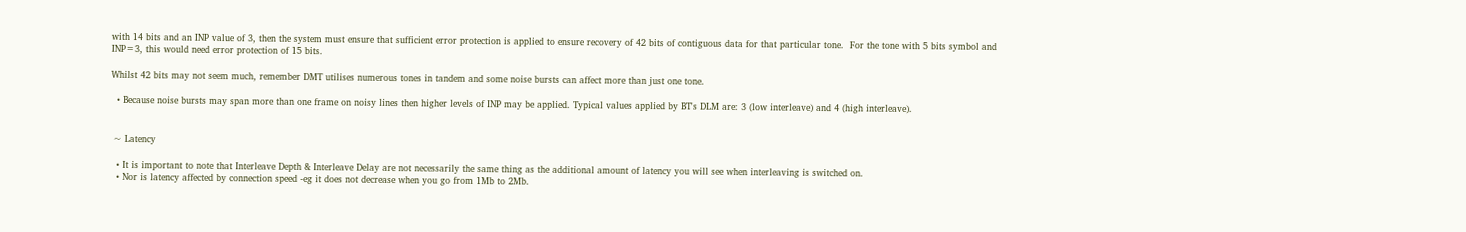with 14 bits and an INP value of 3, then the system must ensure that sufficient error protection is applied to ensure recovery of 42 bits of contiguous data for that particular tone.  For the tone with 5 bits symbol and INP=3, this would need error protection of 15 bits.

Whilst 42 bits may not seem much, remember DMT utilises numerous tones in tandem and some noise bursts can affect more than just one tone.

  • Because noise bursts may span more than one frame on noisy lines then higher levels of INP may be applied. Typical values applied by BT's DLM are: 3 (low interleave) and 4 (high interleave).


 ~ Latency

  • It is important to note that Interleave Depth & Interleave Delay are not necessarily the same thing as the additional amount of latency you will see when interleaving is switched on.
  • Nor is latency affected by connection speed -eg it does not decrease when you go from 1Mb to 2Mb.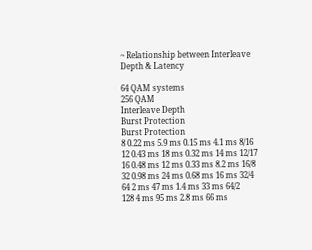~ Relationship between Interleave Depth & Latency

64 QAM systems
256 QAM
Interleave Depth
Burst Protection
Burst Protection
8 0.22 ms 5.9 ms 0.15 ms 4.1 ms 8/16
12 0.43 ms 18 ms 0.32 ms 14 ms 12/17
16 0.48 ms 12 ms 0.33 ms 8.2 ms 16/8
32 0.98 ms 24 ms 0.68 ms 16 ms 32/4
64 2 ms 47 ms 1.4 ms 33 ms 64/2
128 4 ms 95 ms 2.8 ms 66 ms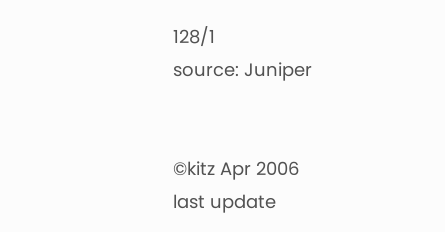128/1
source: Juniper


©kitz Apr 2006
last update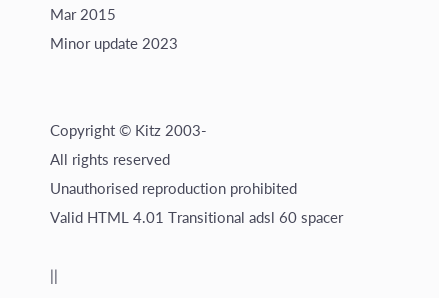Mar 2015
Minor update 2023


Copyright © Kitz 2003-
All rights reserved
Unauthorised reproduction prohibited
Valid HTML 4.01 Transitional adsl 60 spacer

||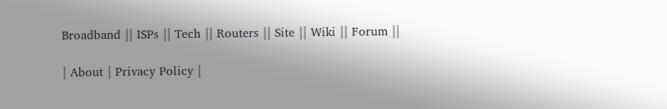Broadband || ISPs || Tech || Routers || Site || Wiki || Forum ||

| About | Privacy Policy |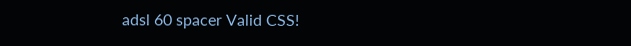adsl 60 spacer Valid CSS!